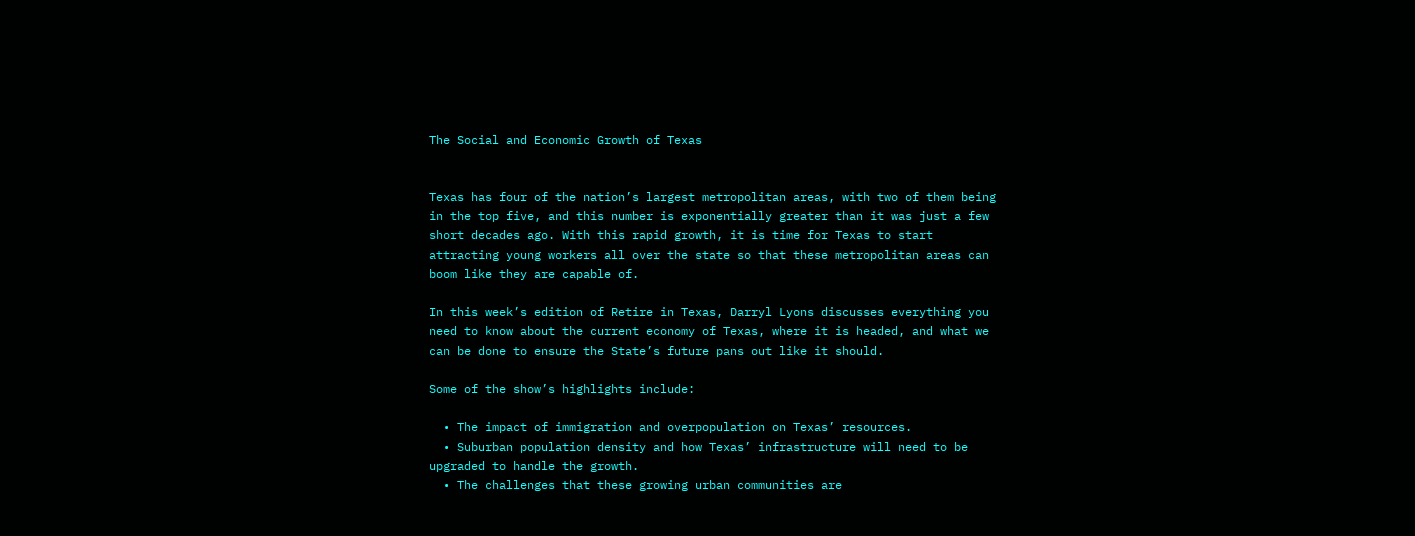The Social and Economic Growth of Texas


Texas has four of the nation’s largest metropolitan areas, with two of them being in the top five, and this number is exponentially greater than it was just a few short decades ago. With this rapid growth, it is time for Texas to start attracting young workers all over the state so that these metropolitan areas can boom like they are capable of.

In this week’s edition of Retire in Texas, Darryl Lyons discusses everything you need to know about the current economy of Texas, where it is headed, and what we can be done to ensure the State’s future pans out like it should.

Some of the show’s highlights include:

  • The impact of immigration and overpopulation on Texas’ resources.
  • Suburban population density and how Texas’ infrastructure will need to be upgraded to handle the growth.
  • The challenges that these growing urban communities are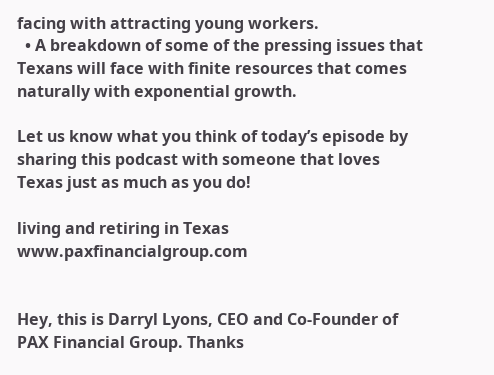facing with attracting young workers.
  • A breakdown of some of the pressing issues that Texans will face with finite resources that comes naturally with exponential growth.

Let us know what you think of today’s episode by sharing this podcast with someone that loves Texas just as much as you do!

living and retiring in Texas www.paxfinancialgroup.com


Hey, this is Darryl Lyons, CEO and Co-Founder of PAX Financial Group. Thanks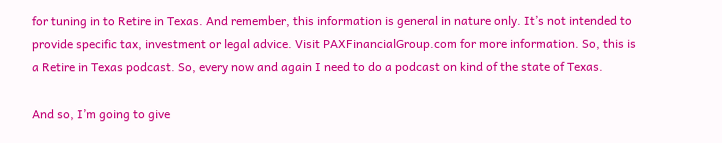for tuning in to Retire in Texas. And remember, this information is general in nature only. It’s not intended to provide specific tax, investment or legal advice. Visit PAXFinancialGroup.com for more information. So, this is a Retire in Texas podcast. So, every now and again I need to do a podcast on kind of the state of Texas.

And so, I’m going to give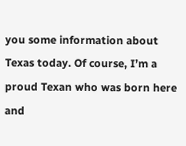you some information about Texas today. Of course, I’m a proud Texan who was born here and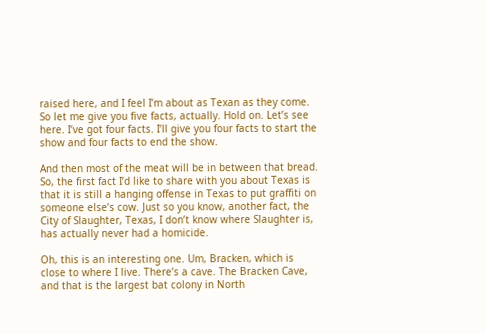raised here, and I feel I’m about as Texan as they come. So let me give you five facts, actually. Hold on. Let’s see here. I’ve got four facts. I’ll give you four facts to start the show and four facts to end the show.

And then most of the meat will be in between that bread. So, the first fact I’d like to share with you about Texas is that it is still a hanging offense in Texas to put graffiti on someone else’s cow. Just so you know, another fact, the City of Slaughter, Texas, I don’t know where Slaughter is, has actually never had a homicide.

Oh, this is an interesting one. Um, Bracken, which is close to where I live. There’s a cave. The Bracken Cave, and that is the largest bat colony in North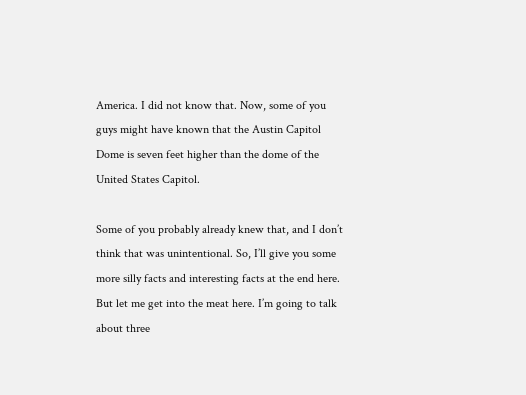America. I did not know that. Now, some of you guys might have known that the Austin Capitol Dome is seven feet higher than the dome of the United States Capitol.

Some of you probably already knew that, and I don’t think that was unintentional. So, I’ll give you some more silly facts and interesting facts at the end here. But let me get into the meat here. I’m going to talk about three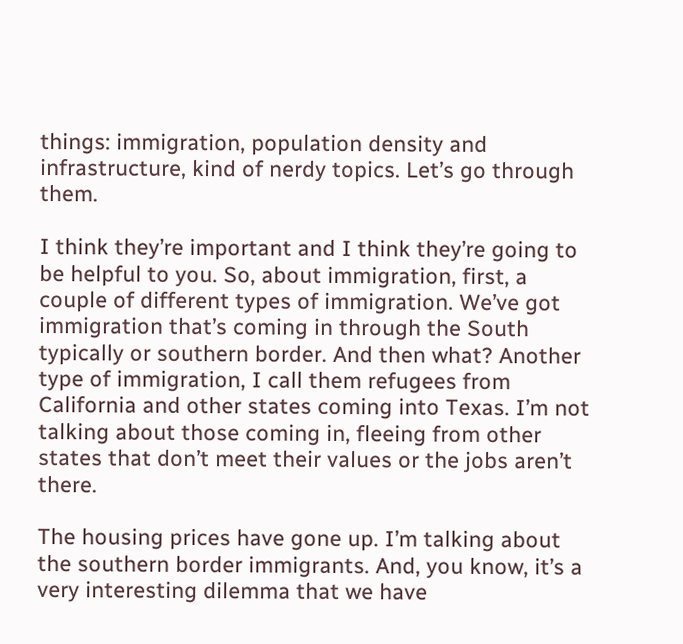things: immigration, population density and infrastructure, kind of nerdy topics. Let’s go through them.

I think they’re important and I think they’re going to be helpful to you. So, about immigration, first, a couple of different types of immigration. We’ve got immigration that’s coming in through the South typically or southern border. And then what? Another type of immigration, I call them refugees from California and other states coming into Texas. I’m not talking about those coming in, fleeing from other states that don’t meet their values or the jobs aren’t there.

The housing prices have gone up. I’m talking about the southern border immigrants. And, you know, it’s a very interesting dilemma that we have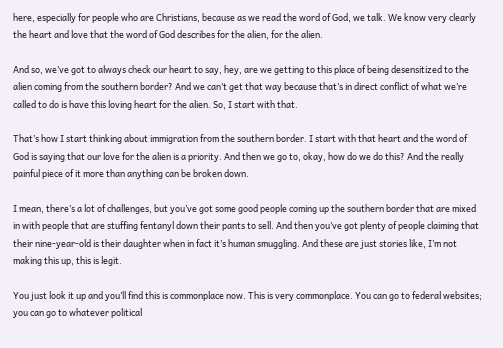here, especially for people who are Christians, because as we read the word of God, we talk. We know very clearly the heart and love that the word of God describes for the alien, for the alien.

And so, we’ve got to always check our heart to say, hey, are we getting to this place of being desensitized to the alien coming from the southern border? And we can’t get that way because that’s in direct conflict of what we’re called to do is have this loving heart for the alien. So, I start with that.

That’s how I start thinking about immigration from the southern border. I start with that heart and the word of God is saying that our love for the alien is a priority. And then we go to, okay, how do we do this? And the really painful piece of it more than anything can be broken down.

I mean, there’s a lot of challenges, but you’ve got some good people coming up the southern border that are mixed in with people that are stuffing fentanyl down their pants to sell. And then you’ve got plenty of people claiming that their nine-year-old is their daughter when in fact it’s human smuggling. And these are just stories like, I’m not making this up, this is legit.

You just look it up and you’ll find this is commonplace now. This is very commonplace. You can go to federal websites; you can go to whatever political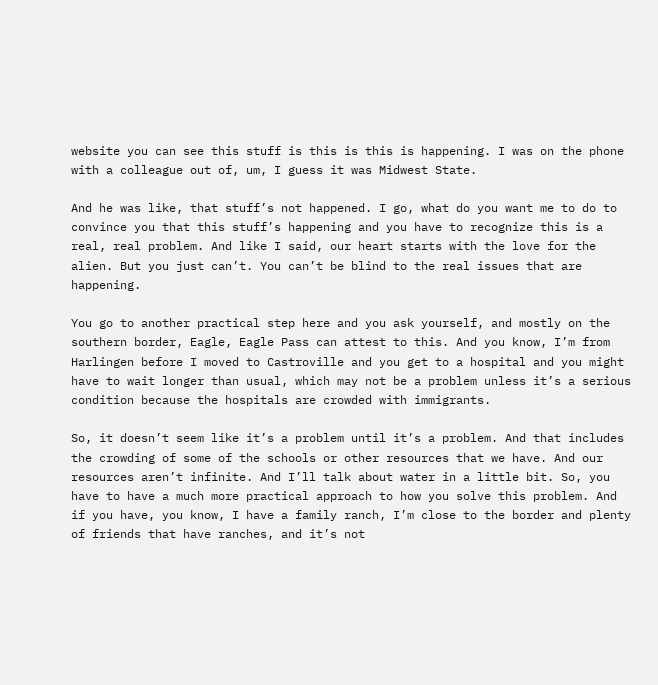website you can see this stuff is this is this is happening. I was on the phone with a colleague out of, um, I guess it was Midwest State.

And he was like, that stuff’s not happened. I go, what do you want me to do to convince you that this stuff’s happening and you have to recognize this is a real, real problem. And like I said, our heart starts with the love for the alien. But you just can’t. You can’t be blind to the real issues that are happening.

You go to another practical step here and you ask yourself, and mostly on the southern border, Eagle, Eagle Pass can attest to this. And you know, I’m from Harlingen before I moved to Castroville and you get to a hospital and you might have to wait longer than usual, which may not be a problem unless it’s a serious condition because the hospitals are crowded with immigrants.

So, it doesn’t seem like it’s a problem until it’s a problem. And that includes the crowding of some of the schools or other resources that we have. And our resources aren’t infinite. And I’ll talk about water in a little bit. So, you have to have a much more practical approach to how you solve this problem. And if you have, you know, I have a family ranch, I’m close to the border and plenty of friends that have ranches, and it’s not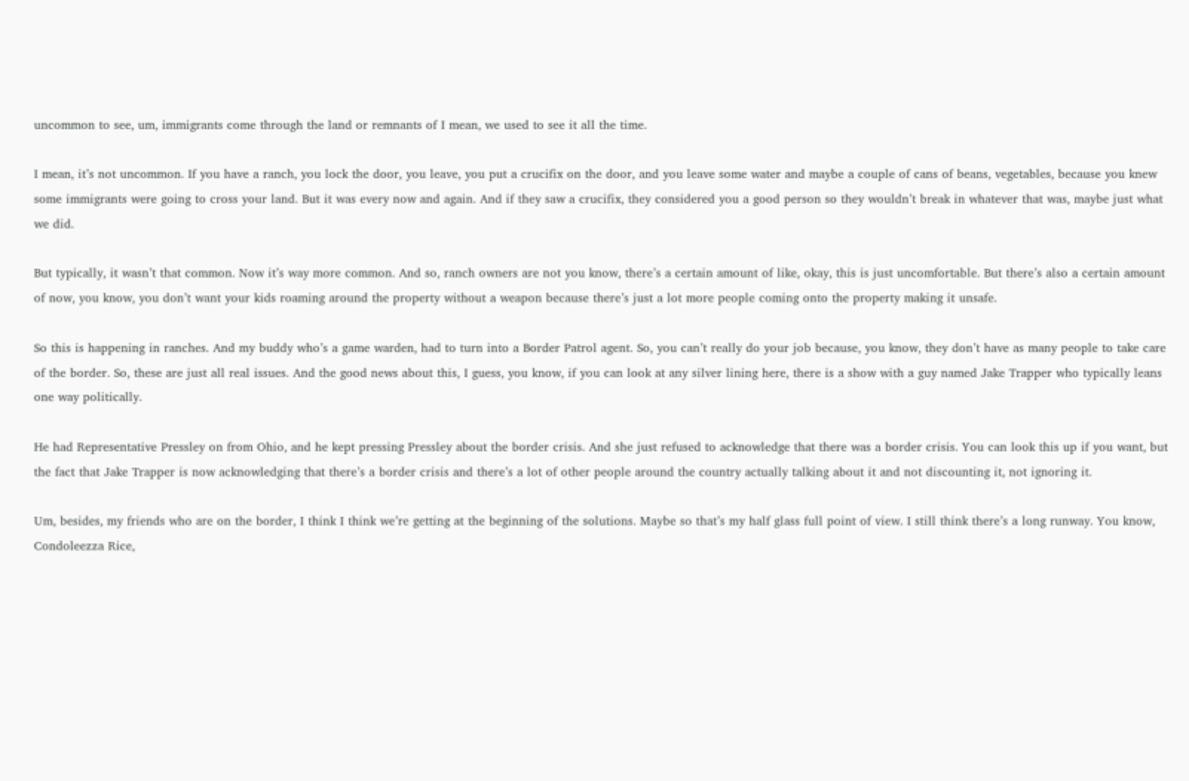uncommon to see, um, immigrants come through the land or remnants of I mean, we used to see it all the time.

I mean, it’s not uncommon. If you have a ranch, you lock the door, you leave, you put a crucifix on the door, and you leave some water and maybe a couple of cans of beans, vegetables, because you knew some immigrants were going to cross your land. But it was every now and again. And if they saw a crucifix, they considered you a good person so they wouldn’t break in whatever that was, maybe just what we did.

But typically, it wasn’t that common. Now it’s way more common. And so, ranch owners are not you know, there’s a certain amount of like, okay, this is just uncomfortable. But there’s also a certain amount of now, you know, you don’t want your kids roaming around the property without a weapon because there’s just a lot more people coming onto the property making it unsafe.

So this is happening in ranches. And my buddy who’s a game warden, had to turn into a Border Patrol agent. So, you can’t really do your job because, you know, they don’t have as many people to take care of the border. So, these are just all real issues. And the good news about this, I guess, you know, if you can look at any silver lining here, there is a show with a guy named Jake Trapper who typically leans one way politically.

He had Representative Pressley on from Ohio, and he kept pressing Pressley about the border crisis. And she just refused to acknowledge that there was a border crisis. You can look this up if you want, but the fact that Jake Trapper is now acknowledging that there’s a border crisis and there’s a lot of other people around the country actually talking about it and not discounting it, not ignoring it.

Um, besides, my friends who are on the border, I think I think we’re getting at the beginning of the solutions. Maybe so that’s my half glass full point of view. I still think there’s a long runway. You know, Condoleezza Rice,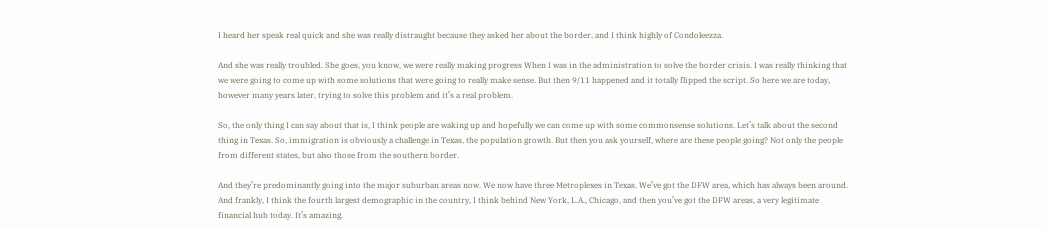I heard her speak real quick and she was really distraught because they asked her about the border, and I think highly of Condoleezza.

And she was really troubled. She goes, you know, we were really making progress When I was in the administration to solve the border crisis. I was really thinking that we were going to come up with some solutions that were going to really make sense. But then 9/11 happened and it totally flipped the script. So here we are today, however many years later, trying to solve this problem and it’s a real problem.

So, the only thing I can say about that is, I think people are waking up and hopefully we can come up with some commonsense solutions. Let’s talk about the second thing in Texas. So, immigration is obviously a challenge in Texas, the population growth. But then you ask yourself, where are these people going? Not only the people from different states, but also those from the southern border.

And they’re predominantly going into the major suburban areas now. We now have three Metroplexes in Texas. We’ve got the DFW area, which has always been around. And frankly, I think the fourth largest demographic in the country, I think behind New York, L.A., Chicago, and then you’ve got the DFW areas, a very legitimate financial hub today. It’s amazing.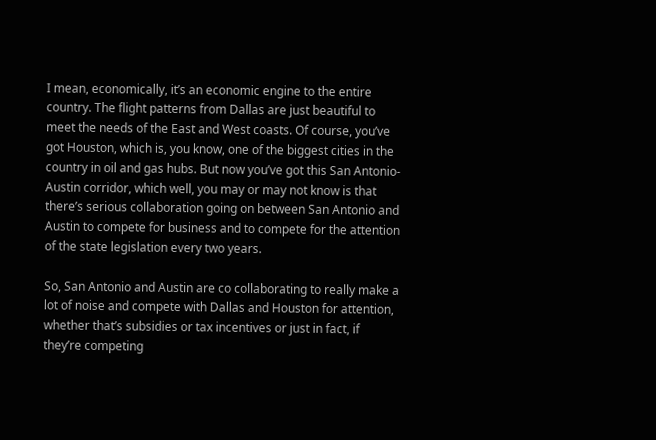I mean, economically, it’s an economic engine to the entire country. The flight patterns from Dallas are just beautiful to meet the needs of the East and West coasts. Of course, you’ve got Houston, which is, you know, one of the biggest cities in the country in oil and gas hubs. But now you’ve got this San Antonio-Austin corridor, which well, you may or may not know is that there’s serious collaboration going on between San Antonio and Austin to compete for business and to compete for the attention of the state legislation every two years.

So, San Antonio and Austin are co collaborating to really make a lot of noise and compete with Dallas and Houston for attention, whether that’s subsidies or tax incentives or just in fact, if they’re competing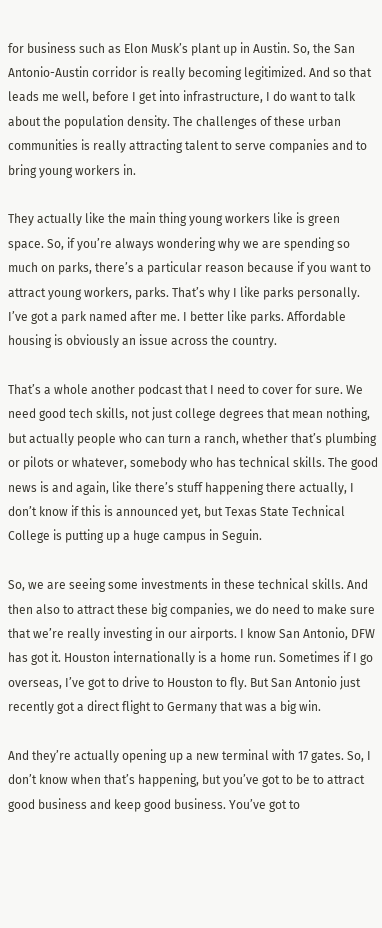for business such as Elon Musk’s plant up in Austin. So, the San Antonio-Austin corridor is really becoming legitimized. And so that leads me well, before I get into infrastructure, I do want to talk about the population density. The challenges of these urban communities is really attracting talent to serve companies and to bring young workers in.

They actually like the main thing young workers like is green space. So, if you’re always wondering why we are spending so much on parks, there’s a particular reason because if you want to attract young workers, parks. That’s why I like parks personally. I’ve got a park named after me. I better like parks. Affordable housing is obviously an issue across the country.

That’s a whole another podcast that I need to cover for sure. We need good tech skills, not just college degrees that mean nothing, but actually people who can turn a ranch, whether that’s plumbing or pilots or whatever, somebody who has technical skills. The good news is and again, like there’s stuff happening there actually, I don’t know if this is announced yet, but Texas State Technical College is putting up a huge campus in Seguin.

So, we are seeing some investments in these technical skills. And then also to attract these big companies, we do need to make sure that we’re really investing in our airports. I know San Antonio, DFW has got it. Houston internationally is a home run. Sometimes if I go overseas, I’ve got to drive to Houston to fly. But San Antonio just recently got a direct flight to Germany that was a big win.

And they’re actually opening up a new terminal with 17 gates. So, I don’t know when that’s happening, but you’ve got to be to attract good business and keep good business. You’ve got to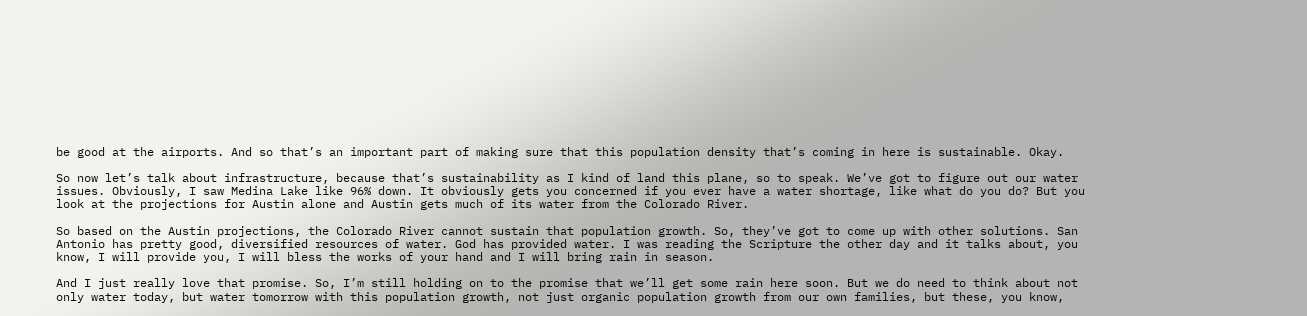be good at the airports. And so that’s an important part of making sure that this population density that’s coming in here is sustainable. Okay.

So now let’s talk about infrastructure, because that’s sustainability as I kind of land this plane, so to speak. We’ve got to figure out our water issues. Obviously, I saw Medina Lake like 96% down. It obviously gets you concerned if you ever have a water shortage, like what do you do? But you look at the projections for Austin alone and Austin gets much of its water from the Colorado River.

So based on the Austin projections, the Colorado River cannot sustain that population growth. So, they’ve got to come up with other solutions. San Antonio has pretty good, diversified resources of water. God has provided water. I was reading the Scripture the other day and it talks about, you know, I will provide you, I will bless the works of your hand and I will bring rain in season.

And I just really love that promise. So, I’m still holding on to the promise that we’ll get some rain here soon. But we do need to think about not only water today, but water tomorrow with this population growth, not just organic population growth from our own families, but these, you know,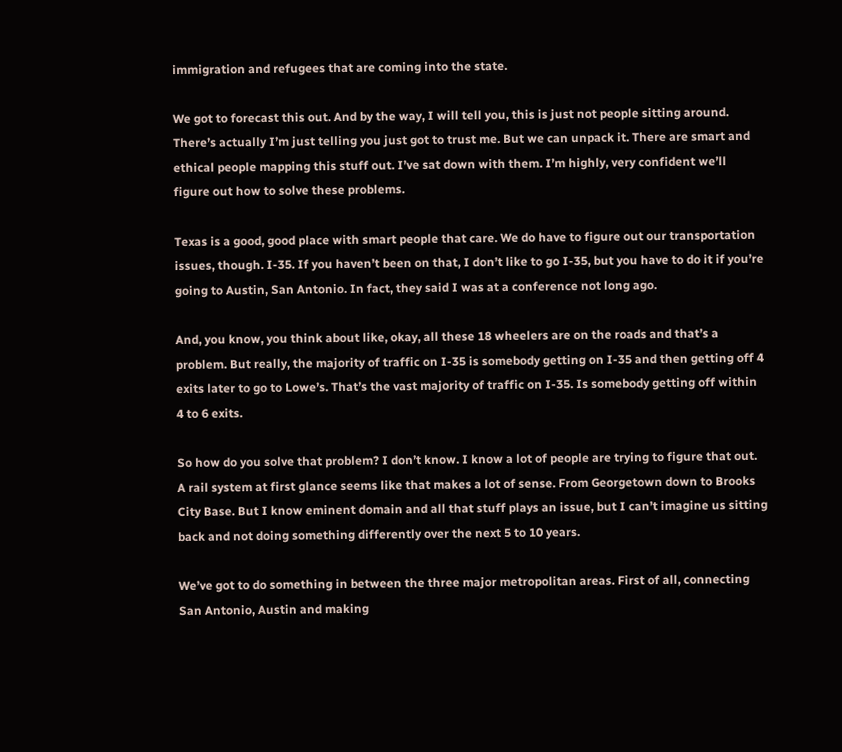immigration and refugees that are coming into the state.

We got to forecast this out. And by the way, I will tell you, this is just not people sitting around. There’s actually I’m just telling you just got to trust me. But we can unpack it. There are smart and ethical people mapping this stuff out. I’ve sat down with them. I’m highly, very confident we’ll figure out how to solve these problems.

Texas is a good, good place with smart people that care. We do have to figure out our transportation issues, though. I-35. If you haven’t been on that, I don’t like to go I-35, but you have to do it if you’re going to Austin, San Antonio. In fact, they said I was at a conference not long ago.

And, you know, you think about like, okay, all these 18 wheelers are on the roads and that’s a problem. But really, the majority of traffic on I-35 is somebody getting on I-35 and then getting off 4 exits later to go to Lowe’s. That’s the vast majority of traffic on I-35. Is somebody getting off within 4 to 6 exits.

So how do you solve that problem? I don’t know. I know a lot of people are trying to figure that out. A rail system at first glance seems like that makes a lot of sense. From Georgetown down to Brooks City Base. But I know eminent domain and all that stuff plays an issue, but I can’t imagine us sitting back and not doing something differently over the next 5 to 10 years.

We’ve got to do something in between the three major metropolitan areas. First of all, connecting San Antonio, Austin and making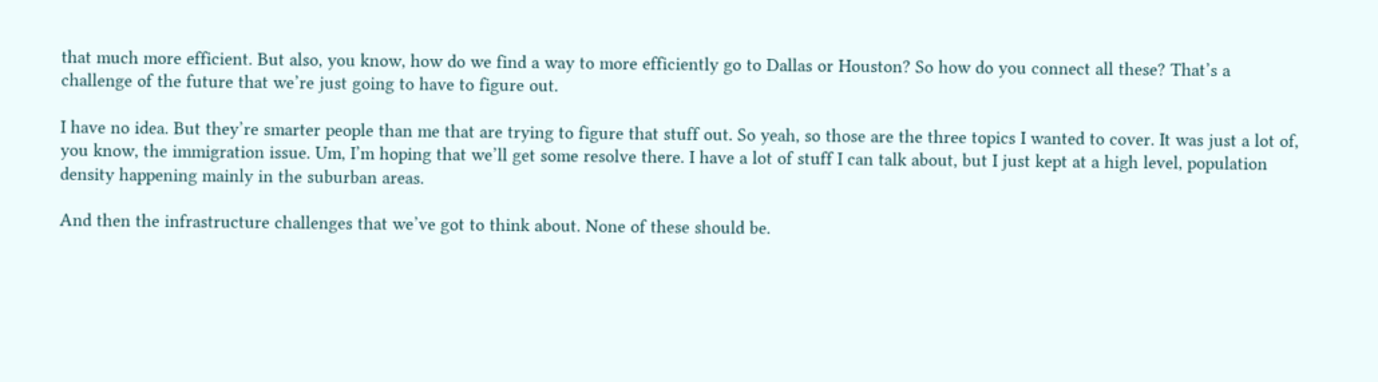that much more efficient. But also, you know, how do we find a way to more efficiently go to Dallas or Houston? So how do you connect all these? That’s a challenge of the future that we’re just going to have to figure out.

I have no idea. But they’re smarter people than me that are trying to figure that stuff out. So yeah, so those are the three topics I wanted to cover. It was just a lot of, you know, the immigration issue. Um, I’m hoping that we’ll get some resolve there. I have a lot of stuff I can talk about, but I just kept at a high level, population density happening mainly in the suburban areas.

And then the infrastructure challenges that we’ve got to think about. None of these should be.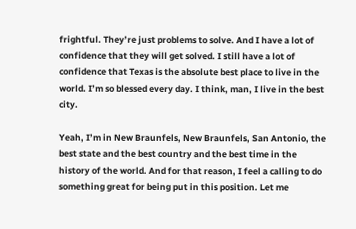frightful. They’re just problems to solve. And I have a lot of confidence that they will get solved. I still have a lot of confidence that Texas is the absolute best place to live in the world. I’m so blessed every day. I think, man, I live in the best city.

Yeah, I’m in New Braunfels, New Braunfels, San Antonio, the best state and the best country and the best time in the history of the world. And for that reason, I feel a calling to do something great for being put in this position. Let me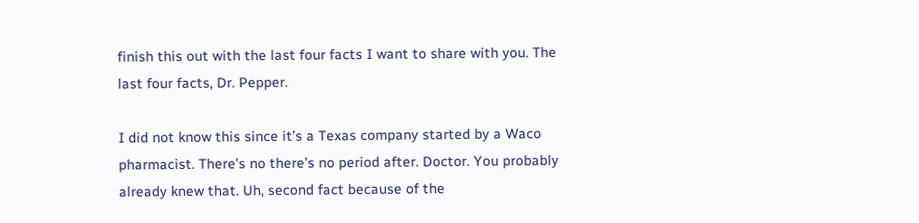finish this out with the last four facts I want to share with you. The last four facts, Dr. Pepper.

I did not know this since it’s a Texas company started by a Waco pharmacist. There’s no there’s no period after. Doctor. You probably already knew that. Uh, second fact because of the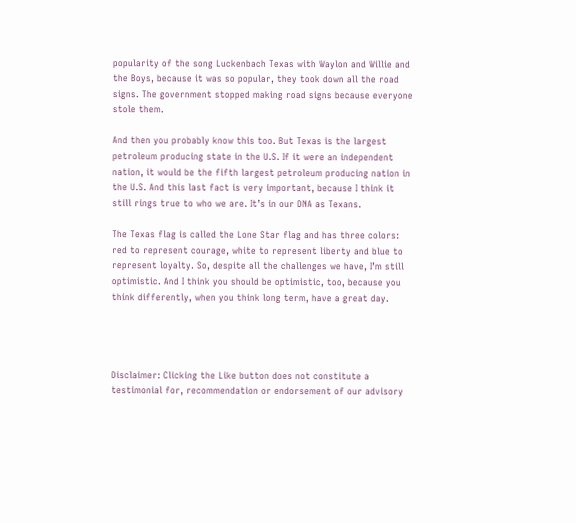popularity of the song Luckenbach Texas with Waylon and Willie and the Boys, because it was so popular, they took down all the road signs. The government stopped making road signs because everyone stole them.

And then you probably know this too. But Texas is the largest petroleum producing state in the U.S. If it were an independent nation, it would be the fifth largest petroleum producing nation in the U.S. And this last fact is very important, because I think it still rings true to who we are. It’s in our DNA as Texans.

The Texas flag is called the Lone Star flag and has three colors: red to represent courage, white to represent liberty and blue to represent loyalty. So, despite all the challenges we have, I’m still optimistic. And I think you should be optimistic, too, because you think differently, when you think long term, have a great day.




Disclaimer: Clicking the Like button does not constitute a testimonial for, recommendation or endorsement of our advisory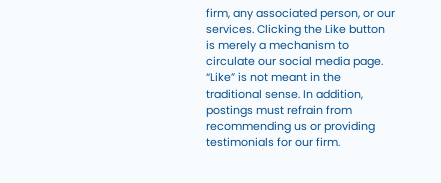firm, any associated person, or our services. Clicking the Like button is merely a mechanism to circulate our social media page. “Like” is not meant in the traditional sense. In addition, postings must refrain from recommending us or providing testimonials for our firm.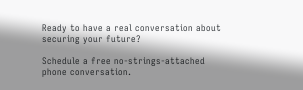Ready to have a real conversation about securing your future?

Schedule a free no-strings-attached phone conversation.